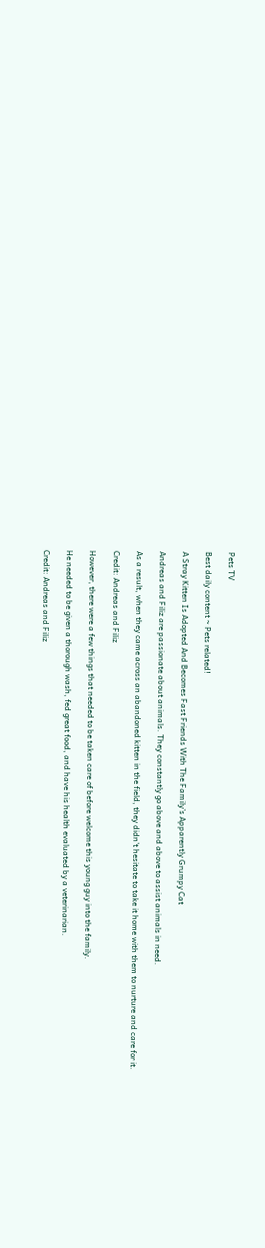Pets TV

Best daily content ~ Pets related!

A Stray Kitten Is Adopted And Becomes Fast Friends With The Family’s Apparently Grumpy Cat

Andreas and Filiz are passionate about animals. They constantly go above and above to assist animals in need.

As a result, when they came across an abandoned kitten in the field, they didn’t hesitate to take it home with them to nurture and care for it.

Credit: Andreas and Filiz

However, there were a few things that needed to be taken care of before welcome this young guy into the family.

He needed to be given a thorough wash, fed great food, and have his health evaluated by a veterinarian.

Credit: Andreas and Filiz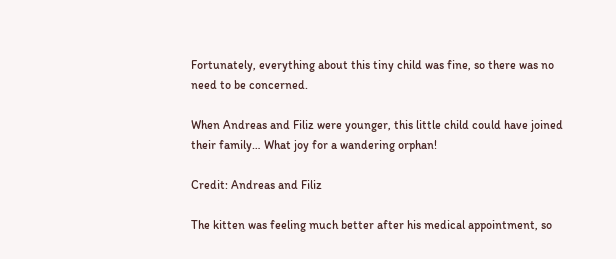Fortunately, everything about this tiny child was fine, so there was no need to be concerned.

When Andreas and Filiz were younger, this little child could have joined their family… What joy for a wandering orphan!

Credit: Andreas and Filiz

The kitten was feeling much better after his medical appointment, so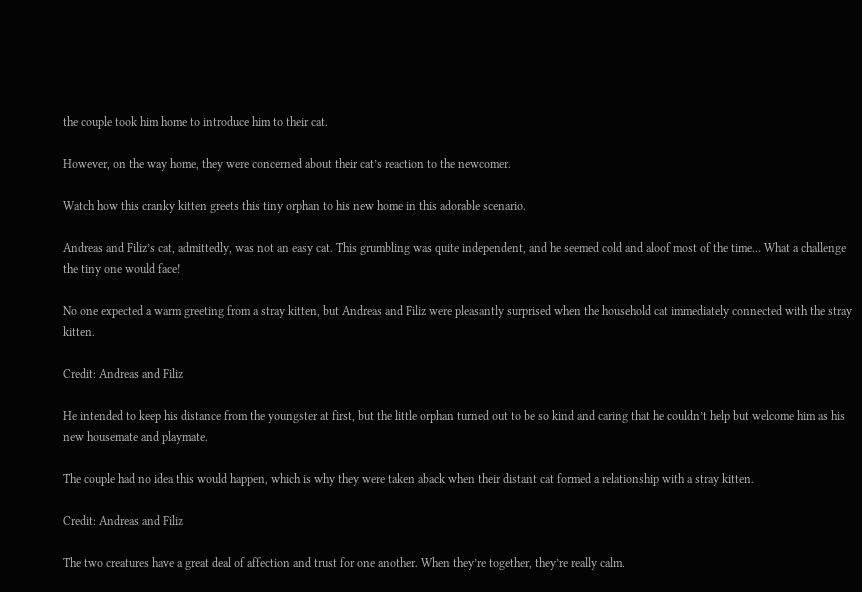the couple took him home to introduce him to their cat.

However, on the way home, they were concerned about their cat’s reaction to the newcomer.

Watch how this cranky kitten greets this tiny orphan to his new home in this adorable scenario.

Andreas and Filiz’s cat, admittedly, was not an easy cat. This grumbling was quite independent, and he seemed cold and aloof most of the time… What a challenge the tiny one would face!

No one expected a warm greeting from a stray kitten, but Andreas and Filiz were pleasantly surprised when the household cat immediately connected with the stray kitten.

Credit: Andreas and Filiz

He intended to keep his distance from the youngster at first, but the little orphan turned out to be so kind and caring that he couldn’t help but welcome him as his new housemate and playmate.

The couple had no idea this would happen, which is why they were taken aback when their distant cat formed a relationship with a stray kitten.

Credit: Andreas and Filiz

The two creatures have a great deal of affection and trust for one another. When they’re together, they’re really calm.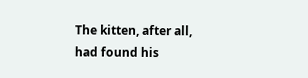The kitten, after all, had found his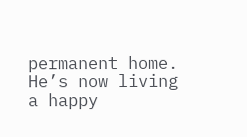permanent home. He’s now living a happy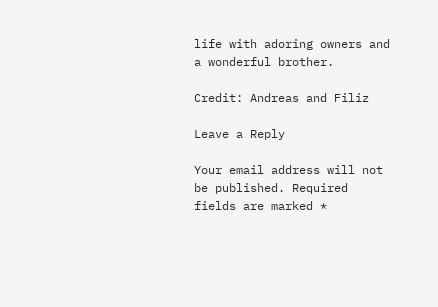life with adoring owners and a wonderful brother.

Credit: Andreas and Filiz

Leave a Reply

Your email address will not be published. Required fields are marked *